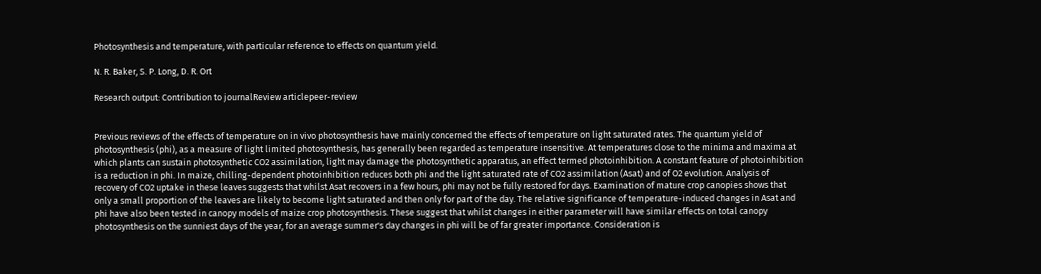Photosynthesis and temperature, with particular reference to effects on quantum yield.

N. R. Baker, S. P. Long, D. R. Ort

Research output: Contribution to journalReview articlepeer-review


Previous reviews of the effects of temperature on in vivo photosynthesis have mainly concerned the effects of temperature on light saturated rates. The quantum yield of photosynthesis (phi), as a measure of light limited photosynthesis, has generally been regarded as temperature insensitive. At temperatures close to the minima and maxima at which plants can sustain photosynthetic CO2 assimilation, light may damage the photosynthetic apparatus, an effect termed photoinhibition. A constant feature of photoinhibition is a reduction in phi. In maize, chilling-dependent photoinhibition reduces both phi and the light saturated rate of CO2 assimilation (Asat) and of O2 evolution. Analysis of recovery of CO2 uptake in these leaves suggests that whilst Asat recovers in a few hours, phi may not be fully restored for days. Examination of mature crop canopies shows that only a small proportion of the leaves are likely to become light saturated and then only for part of the day. The relative significance of temperature-induced changes in Asat and phi have also been tested in canopy models of maize crop photosynthesis. These suggest that whilst changes in either parameter will have similar effects on total canopy photosynthesis on the sunniest days of the year, for an average summer's day changes in phi will be of far greater importance. Consideration is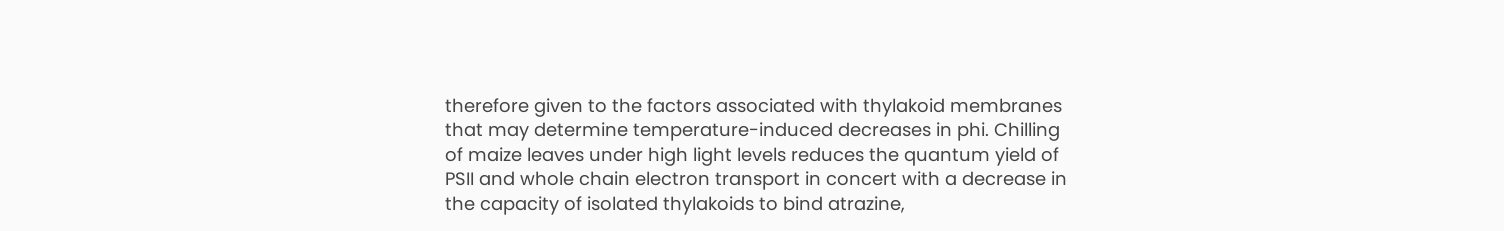therefore given to the factors associated with thylakoid membranes that may determine temperature-induced decreases in phi. Chilling of maize leaves under high light levels reduces the quantum yield of PSII and whole chain electron transport in concert with a decrease in the capacity of isolated thylakoids to bind atrazine,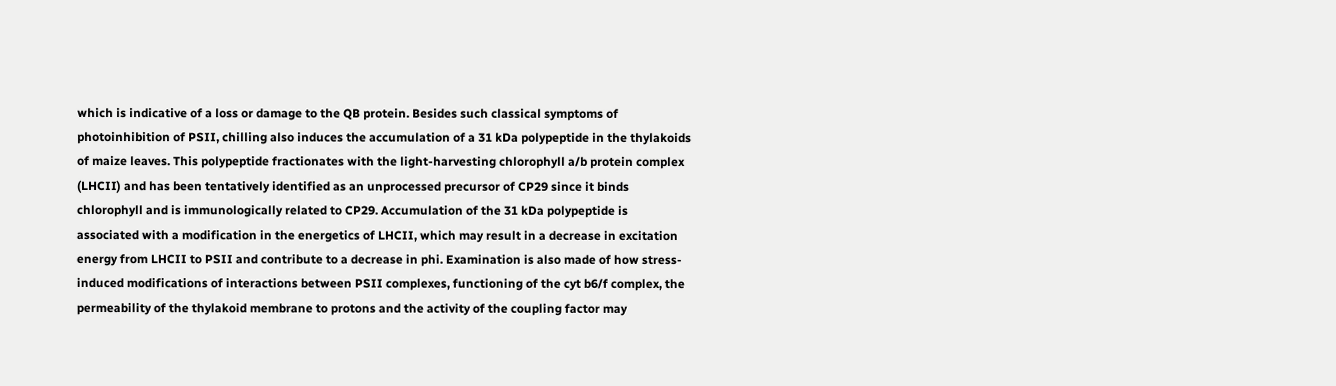which is indicative of a loss or damage to the QB protein. Besides such classical symptoms of photoinhibition of PSII, chilling also induces the accumulation of a 31 kDa polypeptide in the thylakoids of maize leaves. This polypeptide fractionates with the light-harvesting chlorophyll a/b protein complex (LHCII) and has been tentatively identified as an unprocessed precursor of CP29 since it binds chlorophyll and is immunologically related to CP29. Accumulation of the 31 kDa polypeptide is associated with a modification in the energetics of LHCII, which may result in a decrease in excitation energy from LHCII to PSII and contribute to a decrease in phi. Examination is also made of how stress-induced modifications of interactions between PSII complexes, functioning of the cyt b6/f complex, the permeability of the thylakoid membrane to protons and the activity of the coupling factor may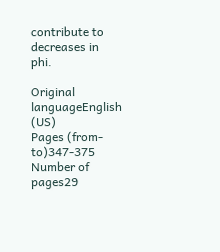contribute to decreases in phi.

Original languageEnglish (US)
Pages (from-to)347-375
Number of pages29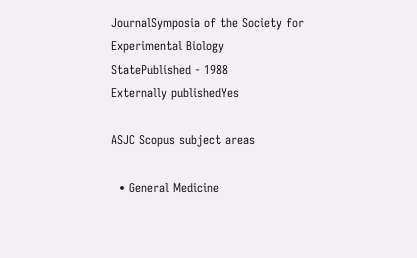JournalSymposia of the Society for Experimental Biology
StatePublished - 1988
Externally publishedYes

ASJC Scopus subject areas

  • General Medicine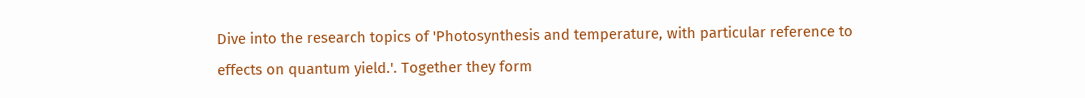Dive into the research topics of 'Photosynthesis and temperature, with particular reference to effects on quantum yield.'. Together they form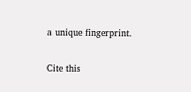a unique fingerprint.

Cite this